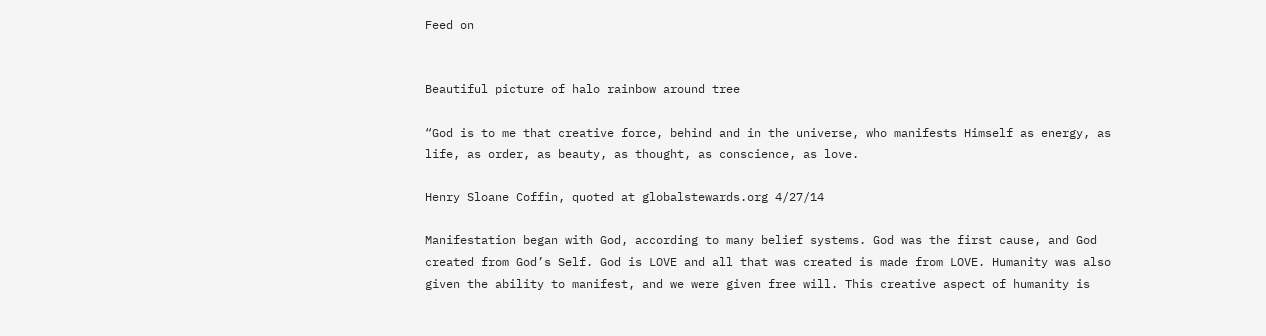Feed on


Beautiful picture of halo rainbow around tree

“God is to me that creative force, behind and in the universe, who manifests Himself as energy, as life, as order, as beauty, as thought, as conscience, as love.

Henry Sloane Coffin, quoted at globalstewards.org 4/27/14

Manifestation began with God, according to many belief systems. God was the first cause, and God created from God’s Self. God is LOVE and all that was created is made from LOVE. Humanity was also given the ability to manifest, and we were given free will. This creative aspect of humanity is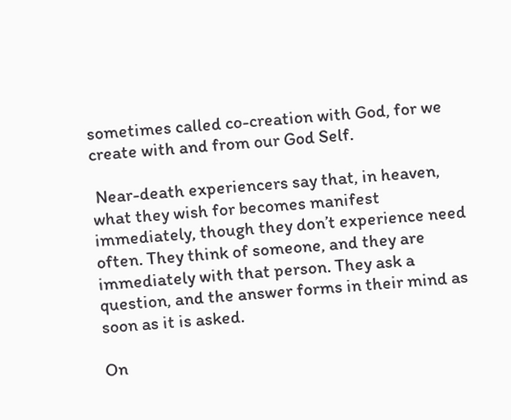sometimes called co-creation with God, for we create with and from our God Self.

 Near-death experiencers say that, in heaven, what they wish for becomes manifest immediately, though they don’t experience need often. They think of someone, and they are immediately with that person. They ask a question, and the answer forms in their mind as soon as it is asked.

On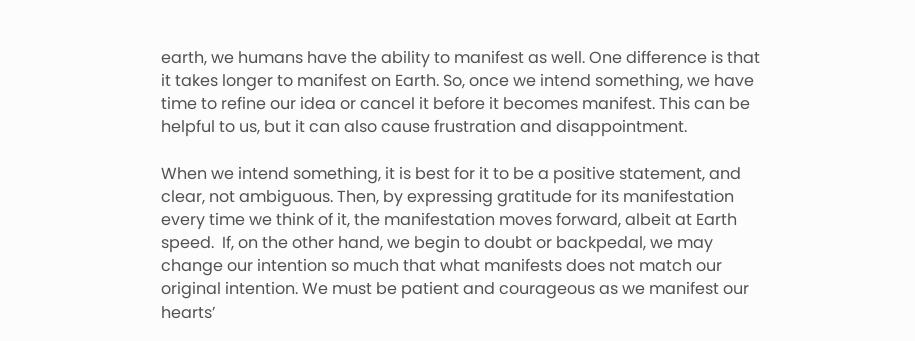earth, we humans have the ability to manifest as well. One difference is that it takes longer to manifest on Earth. So, once we intend something, we have time to refine our idea or cancel it before it becomes manifest. This can be helpful to us, but it can also cause frustration and disappointment.

When we intend something, it is best for it to be a positive statement, and clear, not ambiguous. Then, by expressing gratitude for its manifestation every time we think of it, the manifestation moves forward, albeit at Earth speed.  If, on the other hand, we begin to doubt or backpedal, we may change our intention so much that what manifests does not match our original intention. We must be patient and courageous as we manifest our hearts’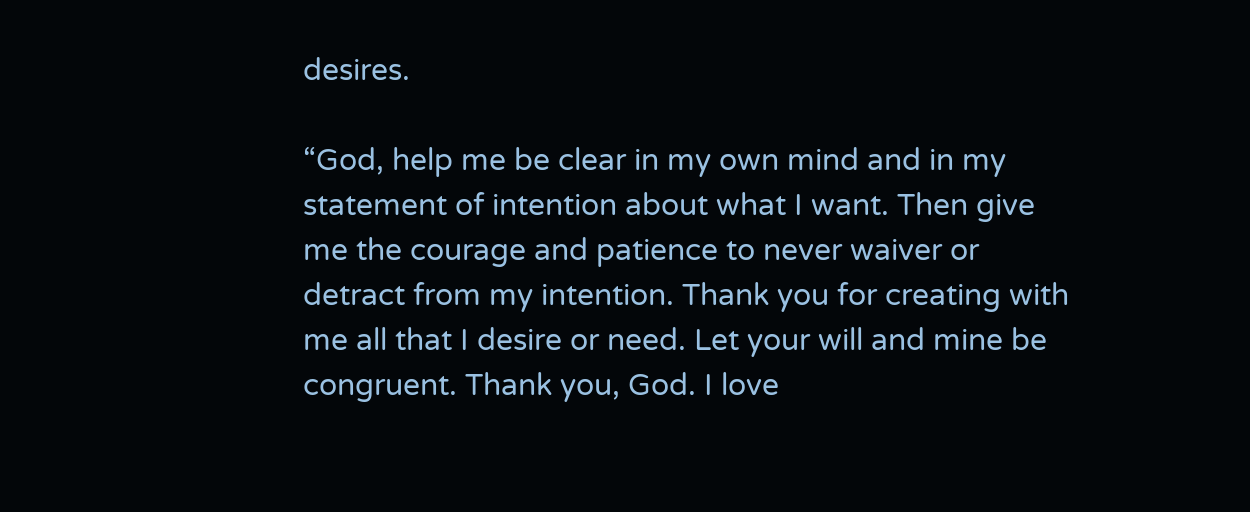desires.

“God, help me be clear in my own mind and in my statement of intention about what I want. Then give me the courage and patience to never waiver or detract from my intention. Thank you for creating with me all that I desire or need. Let your will and mine be congruent. Thank you, God. I love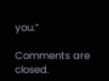you.”

Comments are closed.